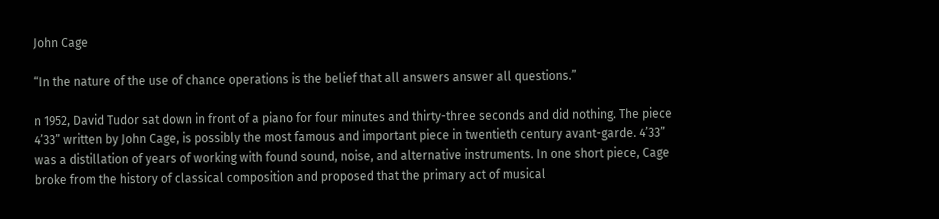John Cage

“In the nature of the use of chance operations is the belief that all answers answer all questions.”

n 1952, David Tudor sat down in front of a piano for four minutes and thirty-three seconds and did nothing. The piece 4’33” written by John Cage, is possibly the most famous and important piece in twentieth century avant-garde. 4’33” was a distillation of years of working with found sound, noise, and alternative instruments. In one short piece, Cage broke from the history of classical composition and proposed that the primary act of musical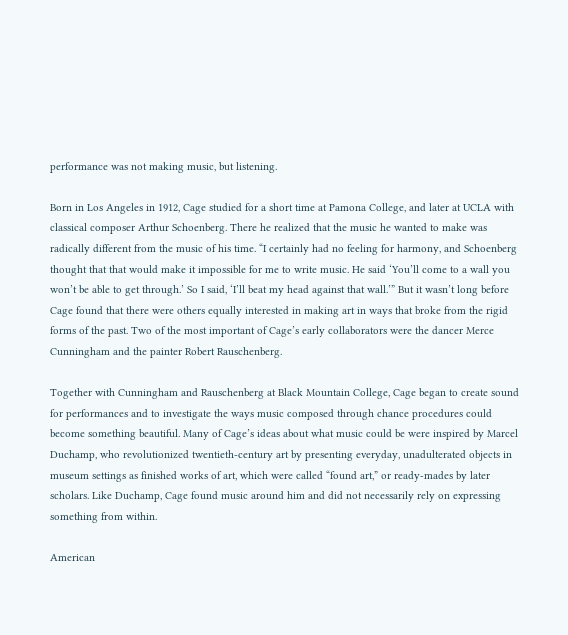performance was not making music, but listening.

Born in Los Angeles in 1912, Cage studied for a short time at Pamona College, and later at UCLA with classical composer Arthur Schoenberg. There he realized that the music he wanted to make was radically different from the music of his time. “I certainly had no feeling for harmony, and Schoenberg thought that that would make it impossible for me to write music. He said ‘You’ll come to a wall you won’t be able to get through.’ So I said, ‘I’ll beat my head against that wall.’” But it wasn’t long before Cage found that there were others equally interested in making art in ways that broke from the rigid forms of the past. Two of the most important of Cage’s early collaborators were the dancer Merce Cunningham and the painter Robert Rauschenberg.

Together with Cunningham and Rauschenberg at Black Mountain College, Cage began to create sound for performances and to investigate the ways music composed through chance procedures could become something beautiful. Many of Cage’s ideas about what music could be were inspired by Marcel Duchamp, who revolutionized twentieth-century art by presenting everyday, unadulterated objects in museum settings as finished works of art, which were called “found art,” or ready-mades by later scholars. Like Duchamp, Cage found music around him and did not necessarily rely on expressing something from within.

American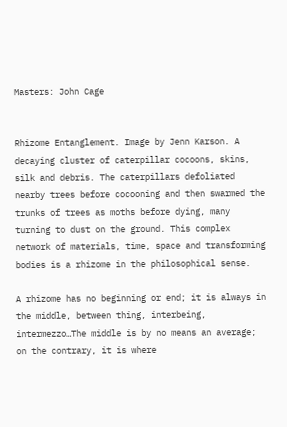Masters: John Cage


Rhizome Entanglement. Image by Jenn Karson. A decaying cluster of caterpillar cocoons, skins, silk and debris. The caterpillars defoliated nearby trees before cocooning and then swarmed the trunks of trees as moths before dying, many turning to dust on the ground. This complex network of materials, time, space and transforming bodies is a rhizome in the philosophical sense.

A rhizome has no beginning or end; it is always in the middle, between thing, interbeing, intermezzo…The middle is by no means an average; on the contrary, it is where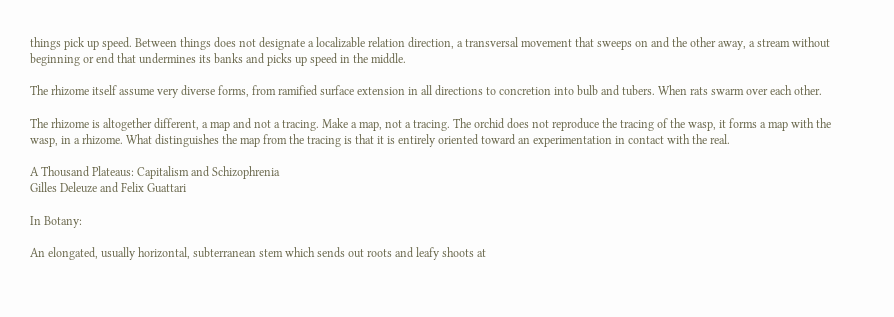things pick up speed. Between things does not designate a localizable relation direction, a transversal movement that sweeps on and the other away, a stream without beginning or end that undermines its banks and picks up speed in the middle.

The rhizome itself assume very diverse forms, from ramified surface extension in all directions to concretion into bulb and tubers. When rats swarm over each other.

The rhizome is altogether different, a map and not a tracing. Make a map, not a tracing. The orchid does not reproduce the tracing of the wasp, it forms a map with the wasp, in a rhizome. What distinguishes the map from the tracing is that it is entirely oriented toward an experimentation in contact with the real.

A Thousand Plateaus: Capitalism and Schizophrenia
Gilles Deleuze and Felix Guattari

In Botany:

An elongated, usually horizontal, subterranean stem which sends out roots and leafy shoots at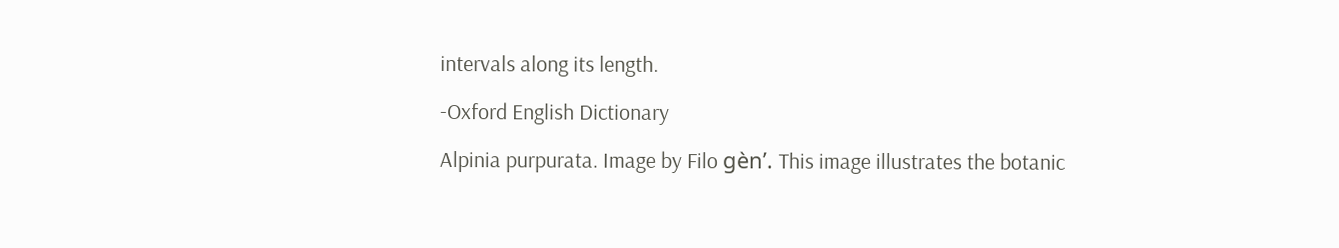intervals along its length.

-Oxford English Dictionary

Alpinia purpurata. Image by Filo gèn’. This image illustrates the botanic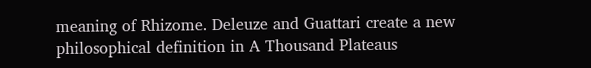meaning of Rhizome. Deleuze and Guattari create a new philosophical definition in A Thousand Plateaus